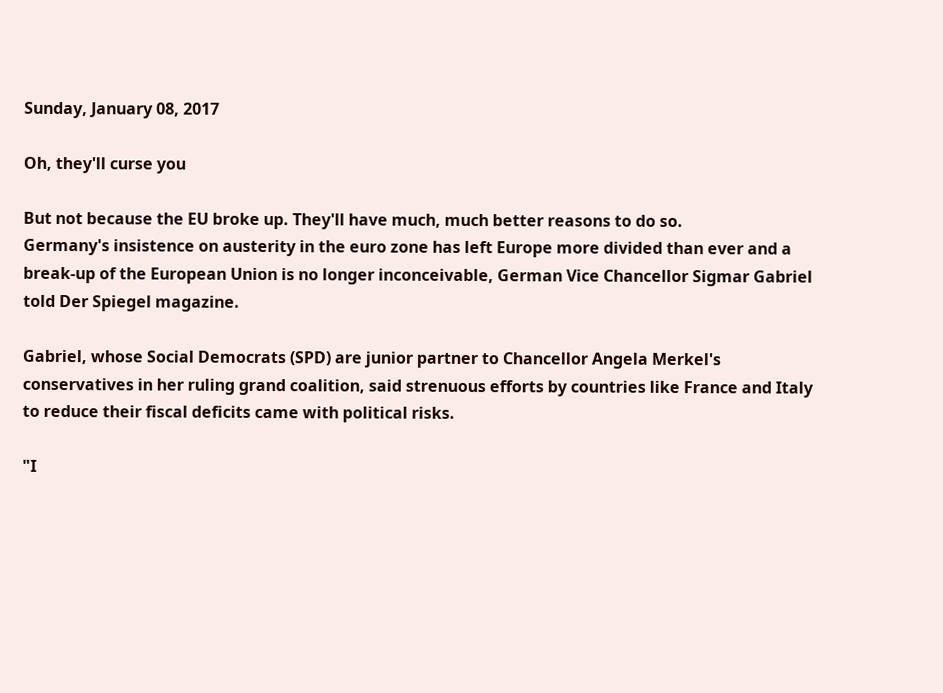Sunday, January 08, 2017

Oh, they'll curse you

But not because the EU broke up. They'll have much, much better reasons to do so.
Germany's insistence on austerity in the euro zone has left Europe more divided than ever and a break-up of the European Union is no longer inconceivable, German Vice Chancellor Sigmar Gabriel told Der Spiegel magazine.

Gabriel, whose Social Democrats (SPD) are junior partner to Chancellor Angela Merkel's conservatives in her ruling grand coalition, said strenuous efforts by countries like France and Italy to reduce their fiscal deficits came with political risks.

"I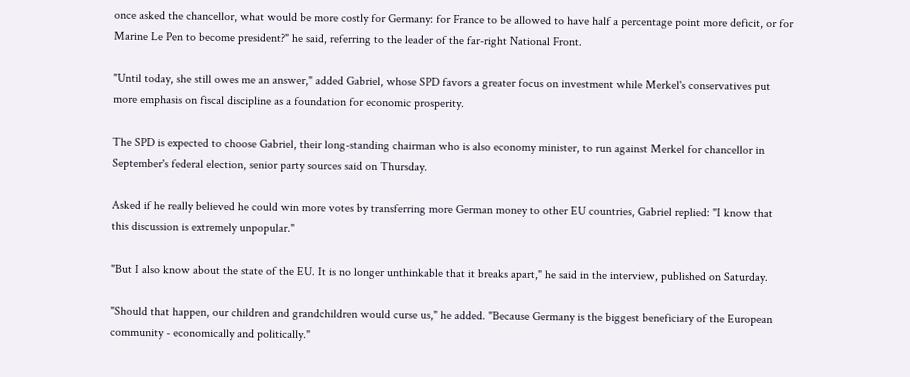once asked the chancellor, what would be more costly for Germany: for France to be allowed to have half a percentage point more deficit, or for Marine Le Pen to become president?" he said, referring to the leader of the far-right National Front.

"Until today, she still owes me an answer," added Gabriel, whose SPD favors a greater focus on investment while Merkel's conservatives put more emphasis on fiscal discipline as a foundation for economic prosperity.

The SPD is expected to choose Gabriel, their long-standing chairman who is also economy minister, to run against Merkel for chancellor in September's federal election, senior party sources said on Thursday.

Asked if he really believed he could win more votes by transferring more German money to other EU countries, Gabriel replied: "I know that this discussion is extremely unpopular."

"But I also know about the state of the EU. It is no longer unthinkable that it breaks apart," he said in the interview, published on Saturday.

"Should that happen, our children and grandchildren would curse us," he added. "Because Germany is the biggest beneficiary of the European community - economically and politically."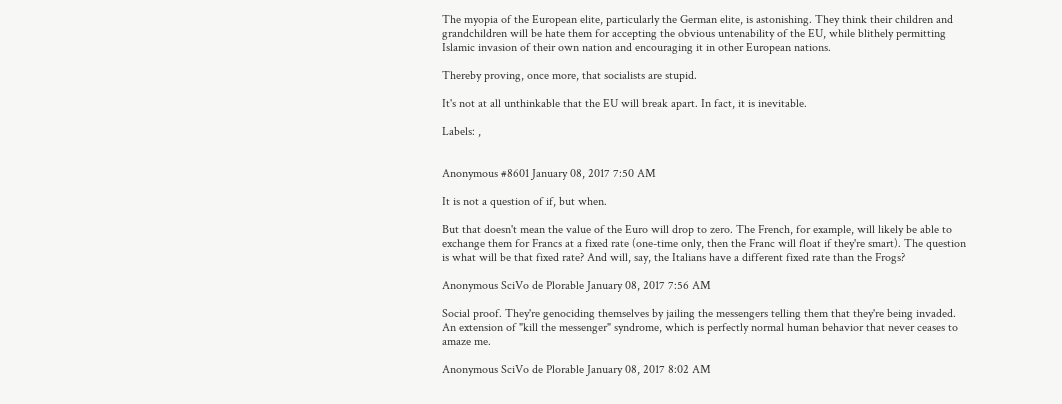The myopia of the European elite, particularly the German elite, is astonishing. They think their children and grandchildren will be hate them for accepting the obvious untenability of the EU, while blithely permitting Islamic invasion of their own nation and encouraging it in other European nations.

Thereby proving, once more, that socialists are stupid.

It's not at all unthinkable that the EU will break apart. In fact, it is inevitable.

Labels: ,


Anonymous #8601 January 08, 2017 7:50 AM

It is not a question of if, but when.

But that doesn't mean the value of the Euro will drop to zero. The French, for example, will likely be able to exchange them for Francs at a fixed rate (one-time only, then the Franc will float if they're smart). The question is what will be that fixed rate? And will, say, the Italians have a different fixed rate than the Frogs?

Anonymous SciVo de Plorable January 08, 2017 7:56 AM

Social proof. They're genociding themselves by jailing the messengers telling them that they're being invaded. An extension of "kill the messenger" syndrome, which is perfectly normal human behavior that never ceases to amaze me.

Anonymous SciVo de Plorable January 08, 2017 8:02 AM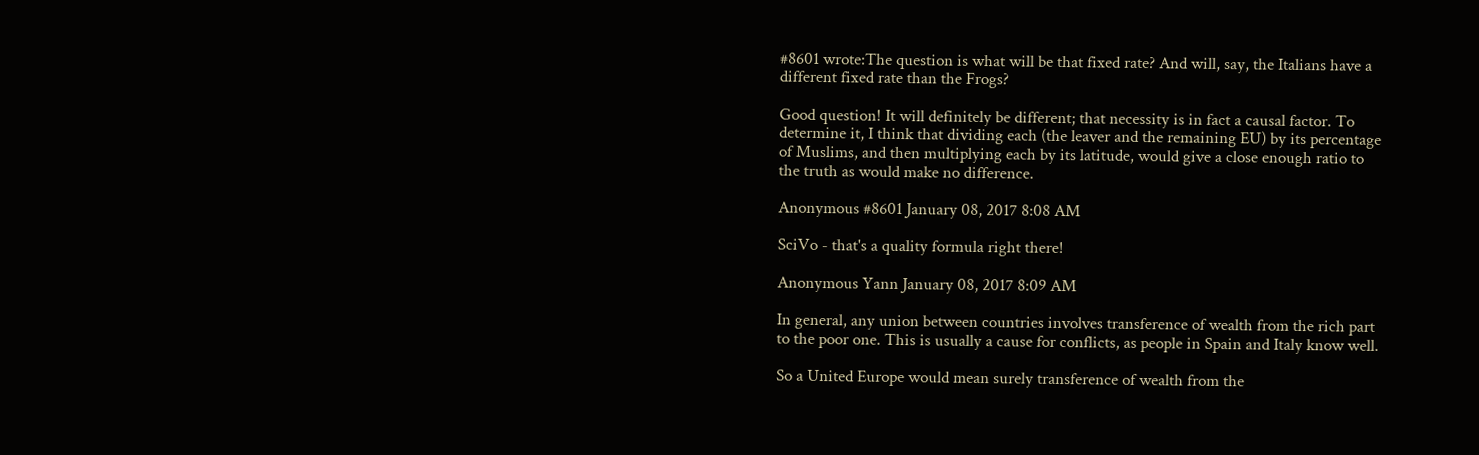#8601 wrote:The question is what will be that fixed rate? And will, say, the Italians have a different fixed rate than the Frogs?

Good question! It will definitely be different; that necessity is in fact a causal factor. To determine it, I think that dividing each (the leaver and the remaining EU) by its percentage of Muslims, and then multiplying each by its latitude, would give a close enough ratio to the truth as would make no difference.

Anonymous #8601 January 08, 2017 8:08 AM

SciVo - that's a quality formula right there!

Anonymous Yann January 08, 2017 8:09 AM

In general, any union between countries involves transference of wealth from the rich part to the poor one. This is usually a cause for conflicts, as people in Spain and Italy know well.

So a United Europe would mean surely transference of wealth from the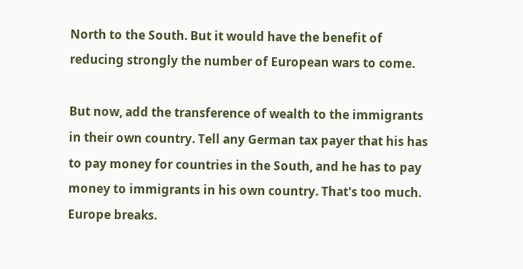North to the South. But it would have the benefit of reducing strongly the number of European wars to come.

But now, add the transference of wealth to the immigrants in their own country. Tell any German tax payer that his has to pay money for countries in the South, and he has to pay money to immigrants in his own country. That's too much. Europe breaks.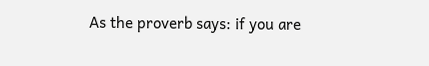As the proverb says: if you are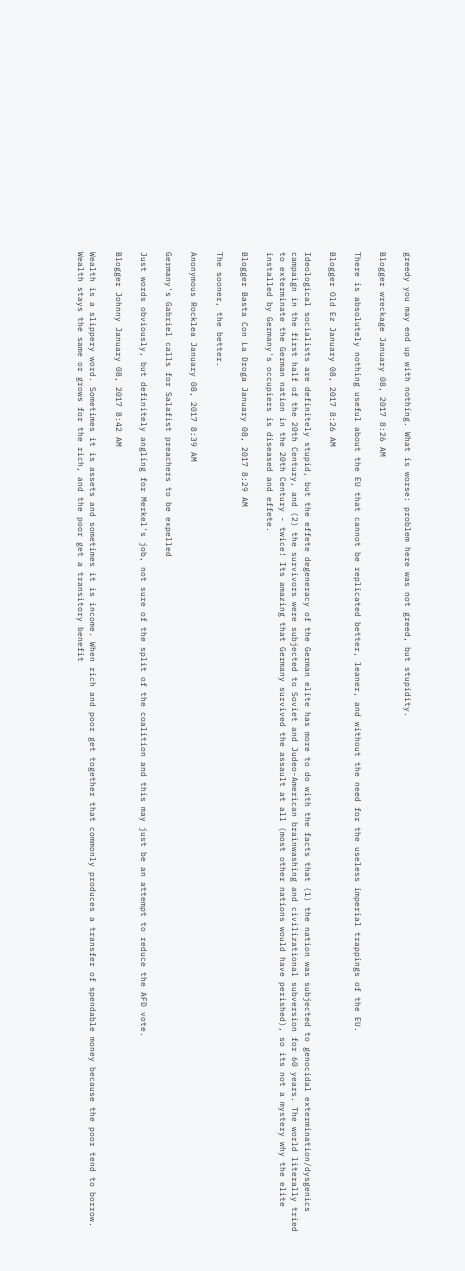greedy you may end up with nothing. What is worse: problem here was not greed, but stupidity.

Blogger wreckage January 08, 2017 8:26 AM

There is absolutely nothing useful about the EU that cannot be replicated better, leaner, and without the need for the useless imperial trappings of the EU.

Blogger Old Ez January 08, 2017 8:26 AM

Ideological socialists are definitely stupid, but the effete degeneracy of the German elite has more to do with the facts that (1) the nation was subjected to genocidal extermination/dysgenics campaign in the first half of the 20th Century, and (2) the survivors were subjected to Soviet and Judeo-American brainwashing and civilizational subversion for 60 years. The world literally tried to exterminate the German nation in the 20th Century - twice! Its amazing that Germany survived the assault at all (most other nations would have perished), so its not a mystery why the elite installed by Germany's occupiers is diseased and effete.

Blogger Basta Con La Droga January 08, 2017 8:29 AM

The sooner, the better.

Anonymous Rocklea January 08, 2017 8:39 AM

Germany's Gabriel calls for Salafist preachers to be expelled

Just words obviously, but definitely angling for Merkel's job, not sure of the split of the coalition and this may just be an attempt to reduce the AFD vote.

Blogger Johnny January 08, 2017 8:42 AM

Wealth is a slippery word. Sometimes it is assets and sometimes it is income. When rich and poor get together that commonly produces a transfer of spendable money because the poor tend to borrow. Wealth stays the same or grows for the rich, and the poor get a transitory benefit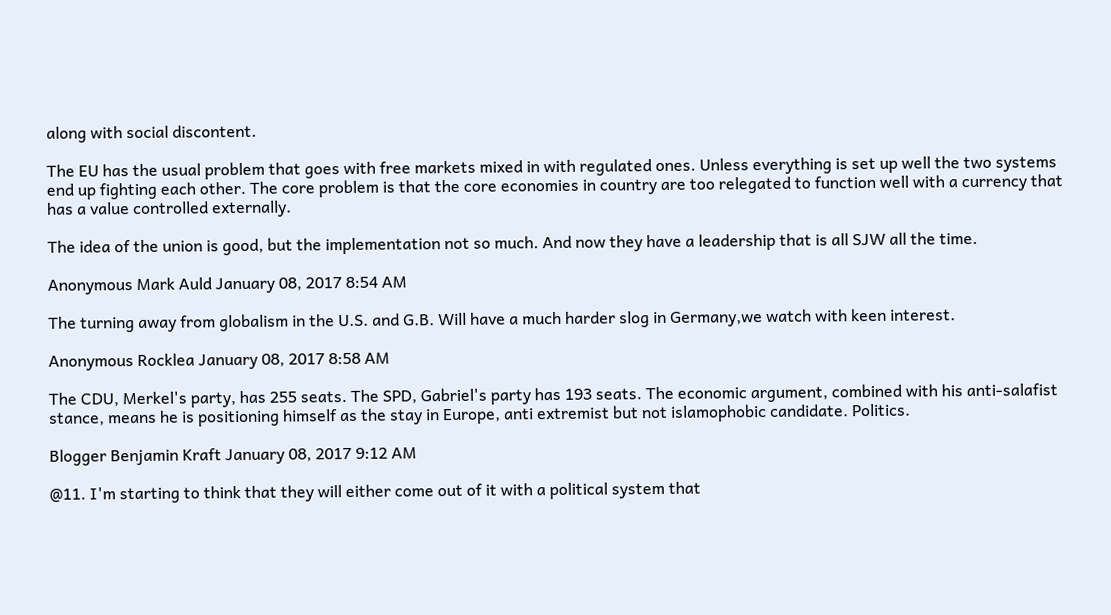along with social discontent.

The EU has the usual problem that goes with free markets mixed in with regulated ones. Unless everything is set up well the two systems end up fighting each other. The core problem is that the core economies in country are too relegated to function well with a currency that has a value controlled externally.

The idea of the union is good, but the implementation not so much. And now they have a leadership that is all SJW all the time.

Anonymous Mark Auld January 08, 2017 8:54 AM

The turning away from globalism in the U.S. and G.B. Will have a much harder slog in Germany,we watch with keen interest.

Anonymous Rocklea January 08, 2017 8:58 AM

The CDU, Merkel's party, has 255 seats. The SPD, Gabriel's party has 193 seats. The economic argument, combined with his anti-salafist stance, means he is positioning himself as the stay in Europe, anti extremist but not islamophobic candidate. Politics.

Blogger Benjamin Kraft January 08, 2017 9:12 AM

@11. I'm starting to think that they will either come out of it with a political system that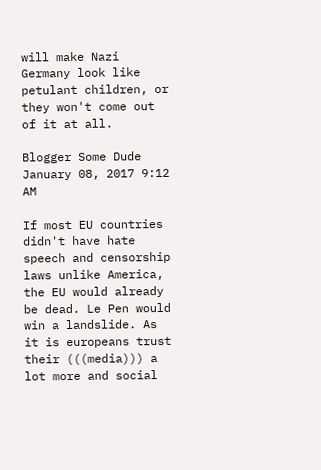will make Nazi Germany look like petulant children, or they won't come out of it at all.

Blogger Some Dude January 08, 2017 9:12 AM

If most EU countries didn't have hate speech and censorship laws unlike America, the EU would already be dead. Le Pen would win a landslide. As it is europeans trust their (((media))) a lot more and social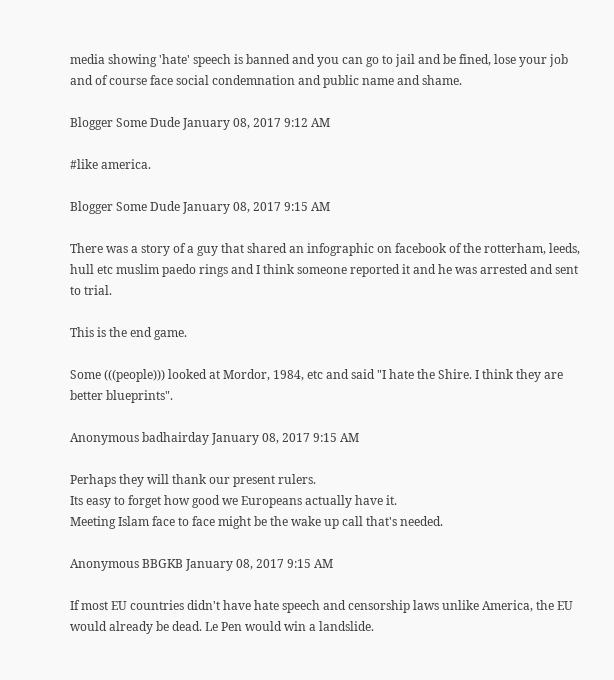media showing 'hate' speech is banned and you can go to jail and be fined, lose your job and of course face social condemnation and public name and shame.

Blogger Some Dude January 08, 2017 9:12 AM

#like america.

Blogger Some Dude January 08, 2017 9:15 AM

There was a story of a guy that shared an infographic on facebook of the rotterham, leeds, hull etc muslim paedo rings and I think someone reported it and he was arrested and sent to trial.

This is the end game.

Some (((people))) looked at Mordor, 1984, etc and said "I hate the Shire. I think they are better blueprints".

Anonymous badhairday January 08, 2017 9:15 AM

Perhaps they will thank our present rulers.
Its easy to forget how good we Europeans actually have it.
Meeting Islam face to face might be the wake up call that's needed.

Anonymous BBGKB January 08, 2017 9:15 AM

If most EU countries didn't have hate speech and censorship laws unlike America, the EU would already be dead. Le Pen would win a landslide.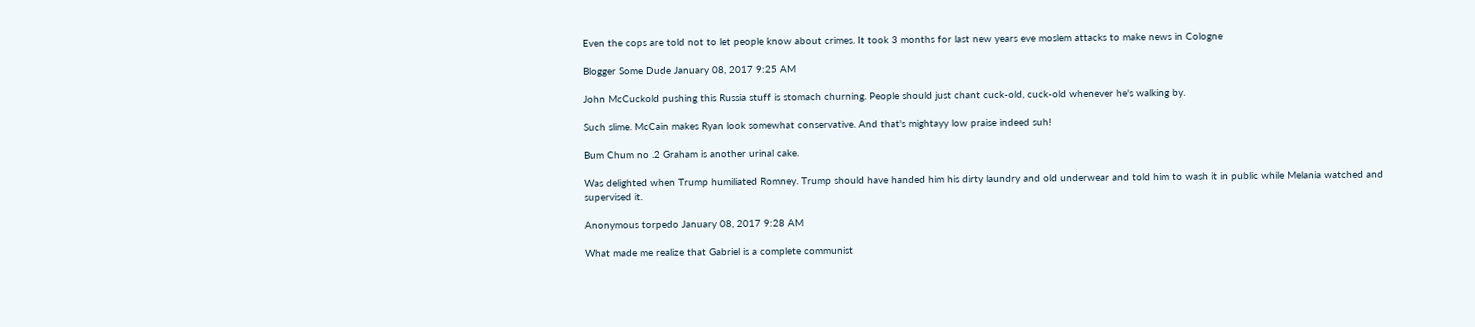Even the cops are told not to let people know about crimes. It took 3 months for last new years eve moslem attacks to make news in Cologne

Blogger Some Dude January 08, 2017 9:25 AM

John McCuckold pushing this Russia stuff is stomach churning. People should just chant cuck-old, cuck-old whenever he's walking by.

Such slime. McCain makes Ryan look somewhat conservative. And that's mightayy low praise indeed suh!

Bum Chum no .2 Graham is another urinal cake.

Was delighted when Trump humiliated Romney. Trump should have handed him his dirty laundry and old underwear and told him to wash it in public while Melania watched and supervised it.

Anonymous torpedo January 08, 2017 9:28 AM

What made me realize that Gabriel is a complete communist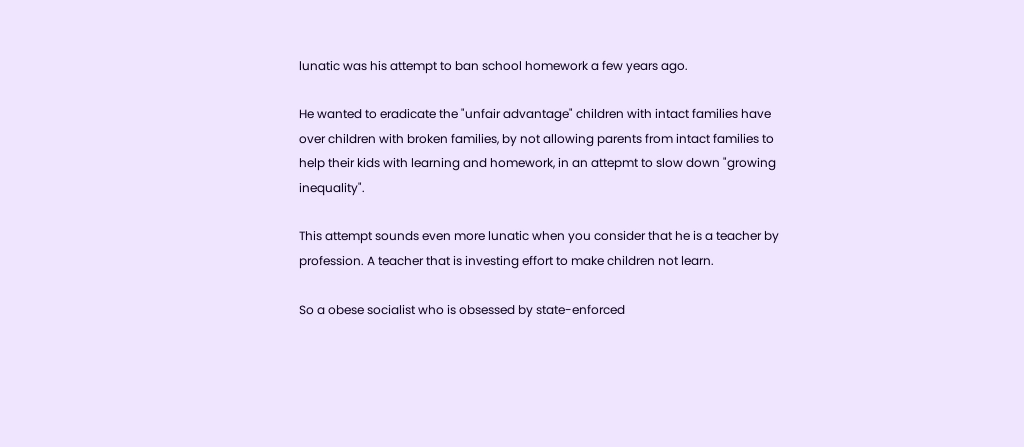lunatic was his attempt to ban school homework a few years ago.

He wanted to eradicate the "unfair advantage" children with intact families have over children with broken families, by not allowing parents from intact families to help their kids with learning and homework, in an attepmt to slow down "growing inequality".

This attempt sounds even more lunatic when you consider that he is a teacher by profession. A teacher that is investing effort to make children not learn.

So a obese socialist who is obsessed by state-enforced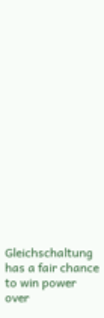Gleichschaltung has a fair chance to win power over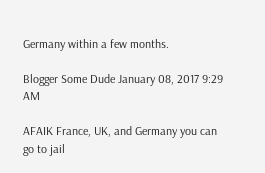Germany within a few months.

Blogger Some Dude January 08, 2017 9:29 AM

AFAIK France, UK, and Germany you can go to jail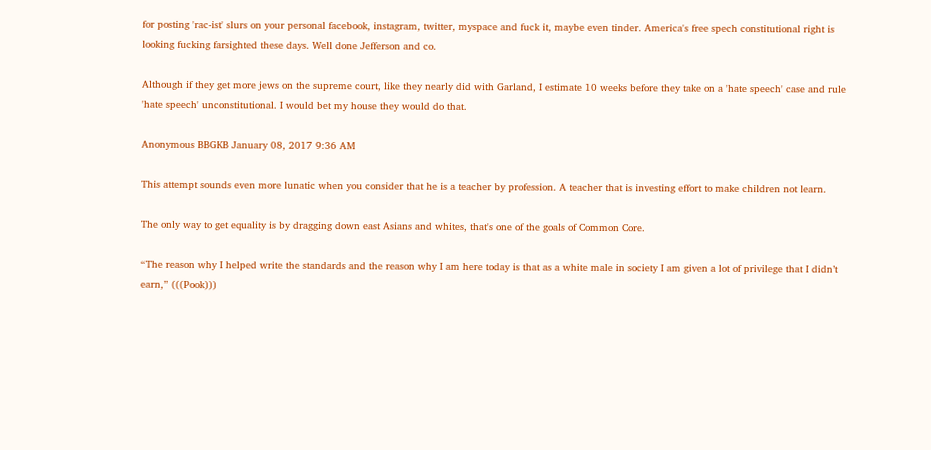for posting 'rac-ist' slurs on your personal facebook, instagram, twitter, myspace and fuck it, maybe even tinder. America's free spech constitutional right is looking fucking farsighted these days. Well done Jefferson and co.

Although if they get more jews on the supreme court, like they nearly did with Garland, I estimate 10 weeks before they take on a 'hate speech' case and rule 'hate speech' unconstitutional. I would bet my house they would do that.

Anonymous BBGKB January 08, 2017 9:36 AM

This attempt sounds even more lunatic when you consider that he is a teacher by profession. A teacher that is investing effort to make children not learn.

The only way to get equality is by dragging down east Asians and whites, that's one of the goals of Common Core.

“The reason why I helped write the standards and the reason why I am here today is that as a white male in society I am given a lot of privilege that I didn’t earn,” (((Pook)))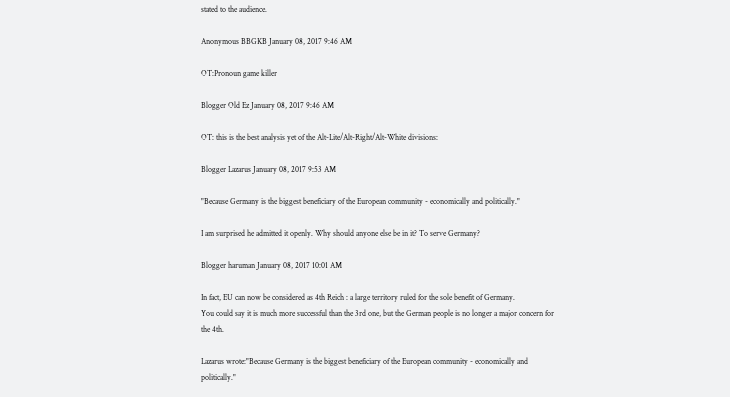stated to the audience.

Anonymous BBGKB January 08, 2017 9:46 AM

OT:Pronoun game killer

Blogger Old Ez January 08, 2017 9:46 AM

OT: this is the best analysis yet of the Alt-Lite/Alt-Right/Alt-White divisions:

Blogger Lazarus January 08, 2017 9:53 AM

"Because Germany is the biggest beneficiary of the European community - economically and politically."

I am surprised he admitted it openly. Why should anyone else be in it? To serve Germany?

Blogger haruman January 08, 2017 10:01 AM

In fact, EU can now be considered as 4th Reich : a large territory ruled for the sole benefit of Germany.
You could say it is much more successful than the 3rd one, but the German people is no longer a major concern for the 4th.

Lazarus wrote:"Because Germany is the biggest beneficiary of the European community - economically and politically."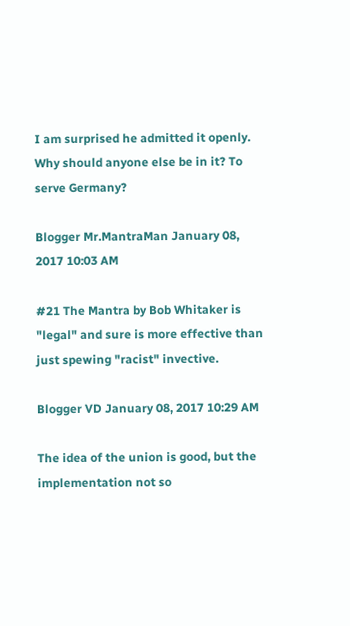I am surprised he admitted it openly. Why should anyone else be in it? To serve Germany?

Blogger Mr.MantraMan January 08, 2017 10:03 AM

#21 The Mantra by Bob Whitaker is "legal" and sure is more effective than just spewing "racist" invective.

Blogger VD January 08, 2017 10:29 AM

The idea of the union is good, but the implementation not so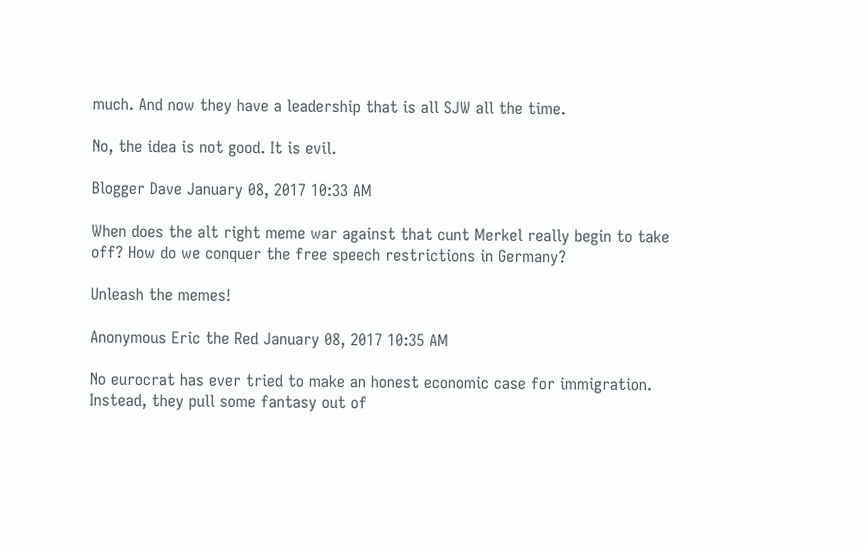much. And now they have a leadership that is all SJW all the time.

No, the idea is not good. It is evil.

Blogger Dave January 08, 2017 10:33 AM

When does the alt right meme war against that cunt Merkel really begin to take off? How do we conquer the free speech restrictions in Germany?

Unleash the memes!

Anonymous Eric the Red January 08, 2017 10:35 AM

No eurocrat has ever tried to make an honest economic case for immigration. Instead, they pull some fantasy out of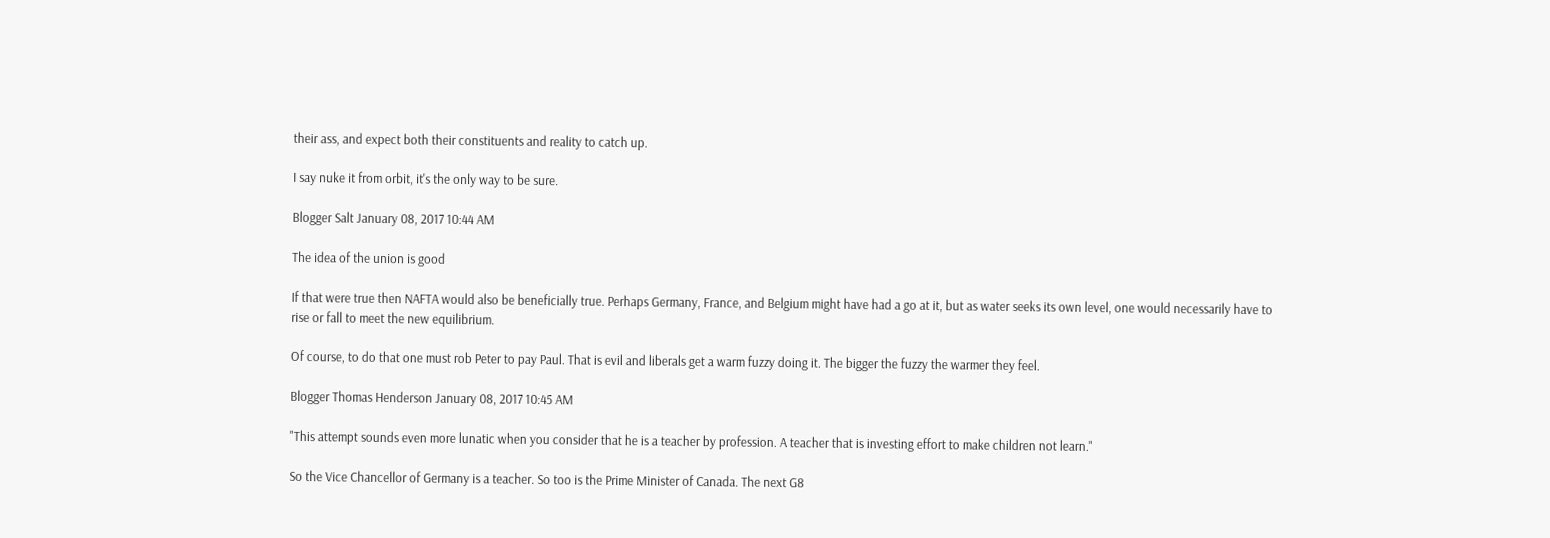their ass, and expect both their constituents and reality to catch up.

I say nuke it from orbit, it's the only way to be sure.

Blogger Salt January 08, 2017 10:44 AM

The idea of the union is good

If that were true then NAFTA would also be beneficially true. Perhaps Germany, France, and Belgium might have had a go at it, but as water seeks its own level, one would necessarily have to rise or fall to meet the new equilibrium.

Of course, to do that one must rob Peter to pay Paul. That is evil and liberals get a warm fuzzy doing it. The bigger the fuzzy the warmer they feel.

Blogger Thomas Henderson January 08, 2017 10:45 AM

"This attempt sounds even more lunatic when you consider that he is a teacher by profession. A teacher that is investing effort to make children not learn."

So the Vice Chancellor of Germany is a teacher. So too is the Prime Minister of Canada. The next G8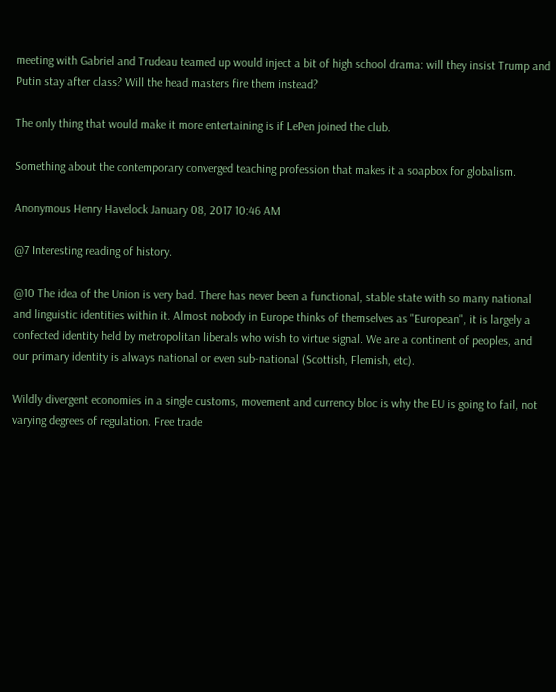meeting with Gabriel and Trudeau teamed up would inject a bit of high school drama: will they insist Trump and Putin stay after class? Will the head masters fire them instead?

The only thing that would make it more entertaining is if LePen joined the club.

Something about the contemporary converged teaching profession that makes it a soapbox for globalism.

Anonymous Henry Havelock January 08, 2017 10:46 AM

@7 Interesting reading of history.

@10 The idea of the Union is very bad. There has never been a functional, stable state with so many national and linguistic identities within it. Almost nobody in Europe thinks of themselves as "European", it is largely a confected identity held by metropolitan liberals who wish to virtue signal. We are a continent of peoples, and our primary identity is always national or even sub-national (Scottish, Flemish, etc).

Wildly divergent economies in a single customs, movement and currency bloc is why the EU is going to fail, not varying degrees of regulation. Free trade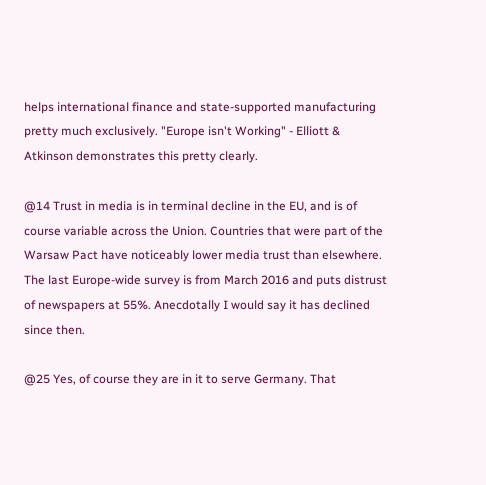helps international finance and state-supported manufacturing pretty much exclusively. "Europe isn't Working" - Elliott & Atkinson demonstrates this pretty clearly.

@14 Trust in media is in terminal decline in the EU, and is of course variable across the Union. Countries that were part of the Warsaw Pact have noticeably lower media trust than elsewhere. The last Europe-wide survey is from March 2016 and puts distrust of newspapers at 55%. Anecdotally I would say it has declined since then.

@25 Yes, of course they are in it to serve Germany. That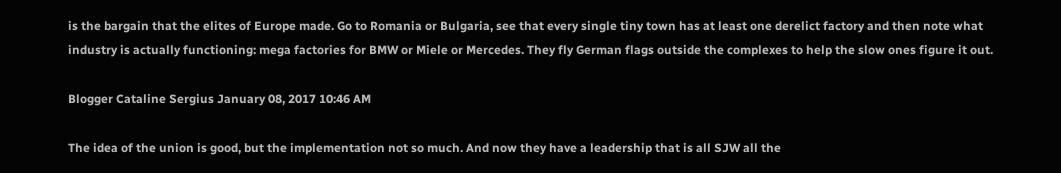is the bargain that the elites of Europe made. Go to Romania or Bulgaria, see that every single tiny town has at least one derelict factory and then note what industry is actually functioning: mega factories for BMW or Miele or Mercedes. They fly German flags outside the complexes to help the slow ones figure it out.

Blogger Cataline Sergius January 08, 2017 10:46 AM

The idea of the union is good, but the implementation not so much. And now they have a leadership that is all SJW all the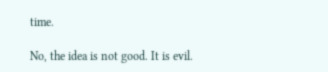time.

No, the idea is not good. It is evil.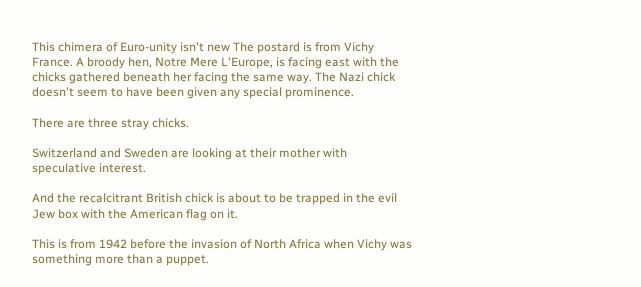This chimera of Euro-unity isn't new The postard is from Vichy France. A broody hen, Notre Mere L'Europe, is facing east with the chicks gathered beneath her facing the same way. The Nazi chick doesn't seem to have been given any special prominence.

There are three stray chicks.

Switzerland and Sweden are looking at their mother with speculative interest.

And the recalcitrant British chick is about to be trapped in the evil Jew box with the American flag on it.

This is from 1942 before the invasion of North Africa when Vichy was something more than a puppet.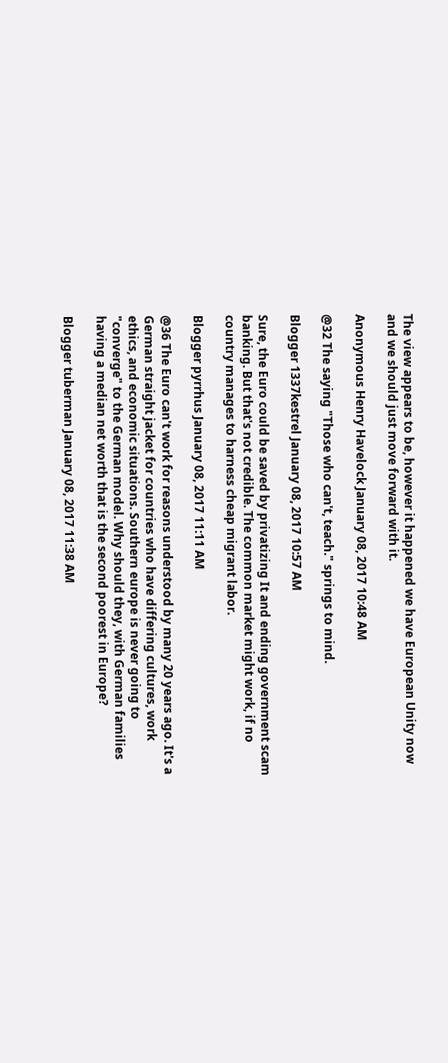The view appears to be, however it happened we have European Unity now and we should just move forward with it.

Anonymous Henry Havelock January 08, 2017 10:48 AM

@32 The saying "Those who can't, teach." springs to mind.

Blogger 1337kestrel January 08, 2017 10:57 AM

Sure, the Euro could be saved by privatizing It and ending government scam banking. But that's not credible. The common market might work, if no country manages to harness cheap migrant labor.

Blogger pyrrhus January 08, 2017 11:11 AM

@36 The Euro can't work for reasons understood by many 20 years ago. It's a German straight jacket for countries who have differing cultures, work ethics, and economic situations. Southern europe is never going to "converge" to the German model. Why should they, with German families having a median net worth that is the second poorest in Europe?

Blogger tuberman January 08, 2017 11:38 AM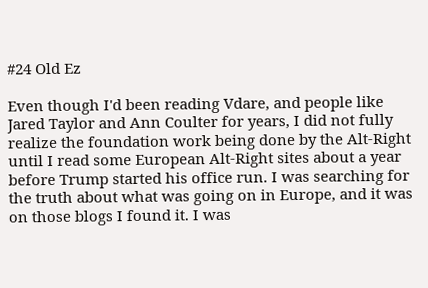#24 Old Ez

Even though I'd been reading Vdare, and people like Jared Taylor and Ann Coulter for years, I did not fully realize the foundation work being done by the Alt-Right until I read some European Alt-Right sites about a year before Trump started his office run. I was searching for the truth about what was going on in Europe, and it was on those blogs I found it. I was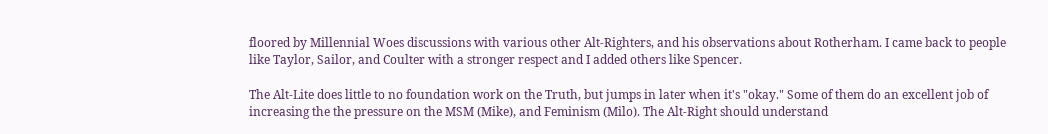floored by Millennial Woes discussions with various other Alt-Righters, and his observations about Rotherham. I came back to people like Taylor, Sailor, and Coulter with a stronger respect and I added others like Spencer.

The Alt-Lite does little to no foundation work on the Truth, but jumps in later when it's "okay." Some of them do an excellent job of increasing the the pressure on the MSM (Mike), and Feminism (Milo). The Alt-Right should understand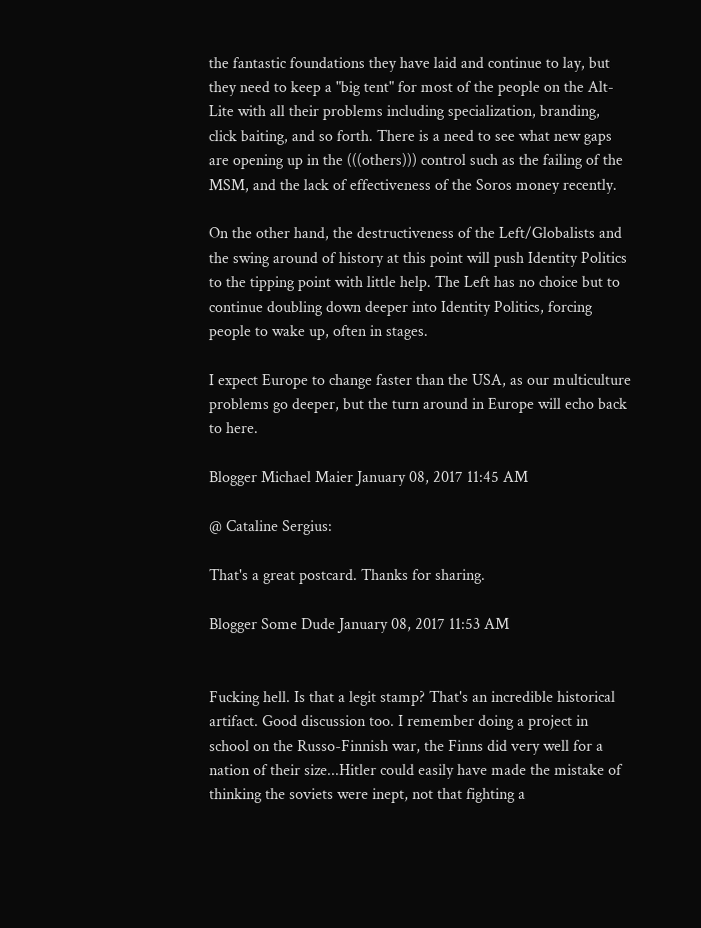the fantastic foundations they have laid and continue to lay, but they need to keep a "big tent" for most of the people on the Alt-Lite with all their problems including specialization, branding, click baiting, and so forth. There is a need to see what new gaps are opening up in the (((others))) control such as the failing of the MSM, and the lack of effectiveness of the Soros money recently.

On the other hand, the destructiveness of the Left/Globalists and the swing around of history at this point will push Identity Politics to the tipping point with little help. The Left has no choice but to continue doubling down deeper into Identity Politics, forcing people to wake up, often in stages.

I expect Europe to change faster than the USA, as our multiculture problems go deeper, but the turn around in Europe will echo back to here.

Blogger Michael Maier January 08, 2017 11:45 AM

@ Cataline Sergius:

That's a great postcard. Thanks for sharing.

Blogger Some Dude January 08, 2017 11:53 AM


Fucking hell. Is that a legit stamp? That's an incredible historical artifact. Good discussion too. I remember doing a project in school on the Russo-Finnish war, the Finns did very well for a nation of their size...Hitler could easily have made the mistake of thinking the soviets were inept, not that fighting a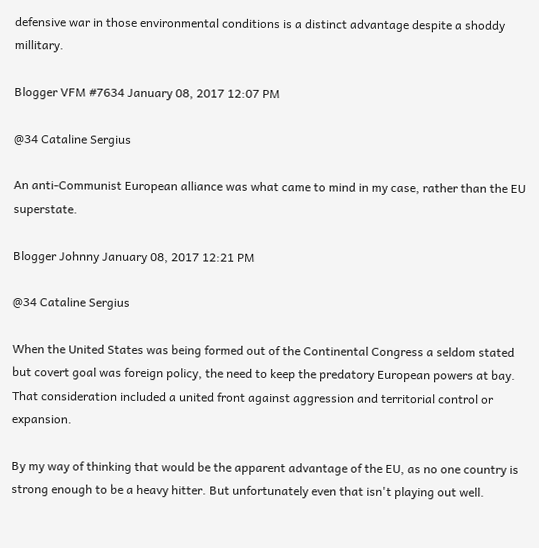defensive war in those environmental conditions is a distinct advantage despite a shoddy millitary.

Blogger VFM #7634 January 08, 2017 12:07 PM

@34 Cataline Sergius

An anti-Communist European alliance was what came to mind in my case, rather than the EU superstate.

Blogger Johnny January 08, 2017 12:21 PM

@34 Cataline Sergius

When the United States was being formed out of the Continental Congress a seldom stated but covert goal was foreign policy, the need to keep the predatory European powers at bay. That consideration included a united front against aggression and territorial control or expansion.

By my way of thinking that would be the apparent advantage of the EU, as no one country is strong enough to be a heavy hitter. But unfortunately even that isn't playing out well.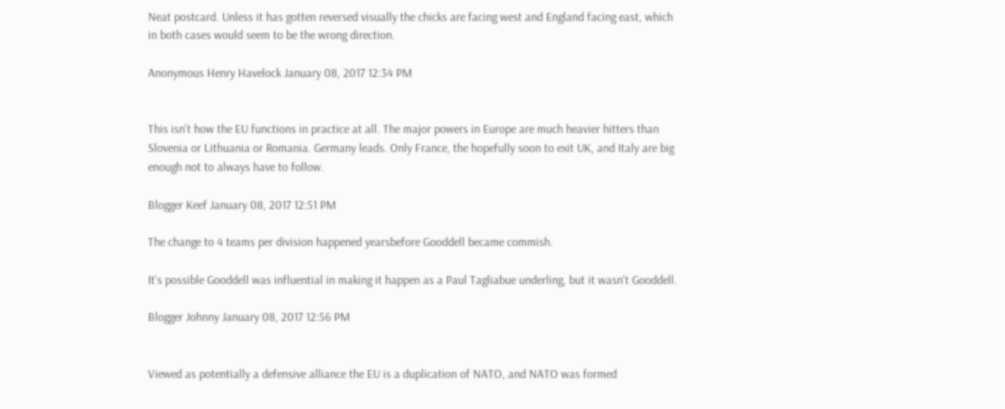Neat postcard. Unless it has gotten reversed visually the chicks are facing west and England facing east, which in both cases would seem to be the wrong direction.

Anonymous Henry Havelock January 08, 2017 12:34 PM


This isn't how the EU functions in practice at all. The major powers in Europe are much heavier hitters than Slovenia or Lithuania or Romania. Germany leads. Only France, the hopefully soon to exit UK, and Italy are big enough not to always have to follow.

Blogger Keef January 08, 2017 12:51 PM

The change to 4 teams per division happened yearsbefore Gooddell became commish.

It's possible Gooddell was influential in making it happen as a Paul Tagliabue underling, but it wasn't Gooddell.

Blogger Johnny January 08, 2017 12:56 PM


Viewed as potentially a defensive alliance the EU is a duplication of NATO, and NATO was formed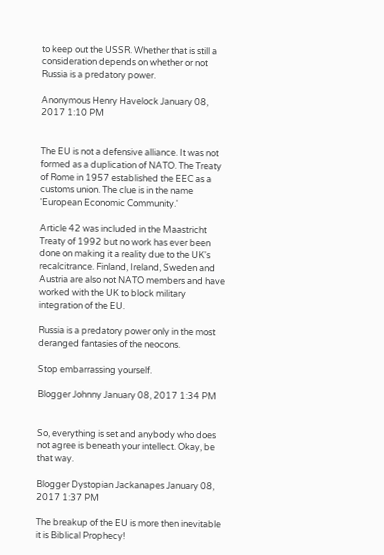to keep out the USSR. Whether that is still a consideration depends on whether or not Russia is a predatory power.

Anonymous Henry Havelock January 08, 2017 1:10 PM


The EU is not a defensive alliance. It was not formed as a duplication of NATO. The Treaty of Rome in 1957 established the EEC as a customs union. The clue is in the name 'European Economic Community.'

Article 42 was included in the Maastricht Treaty of 1992 but no work has ever been done on making it a reality due to the UK's recalcitrance. Finland, Ireland, Sweden and Austria are also not NATO members and have worked with the UK to block military integration of the EU.

Russia is a predatory power only in the most deranged fantasies of the neocons.

Stop embarrassing yourself.

Blogger Johnny January 08, 2017 1:34 PM


So, everything is set and anybody who does not agree is beneath your intellect. Okay, be that way.

Blogger Dystopian Jackanapes January 08, 2017 1:37 PM

The breakup of the EU is more then inevitable it is Biblical Prophecy!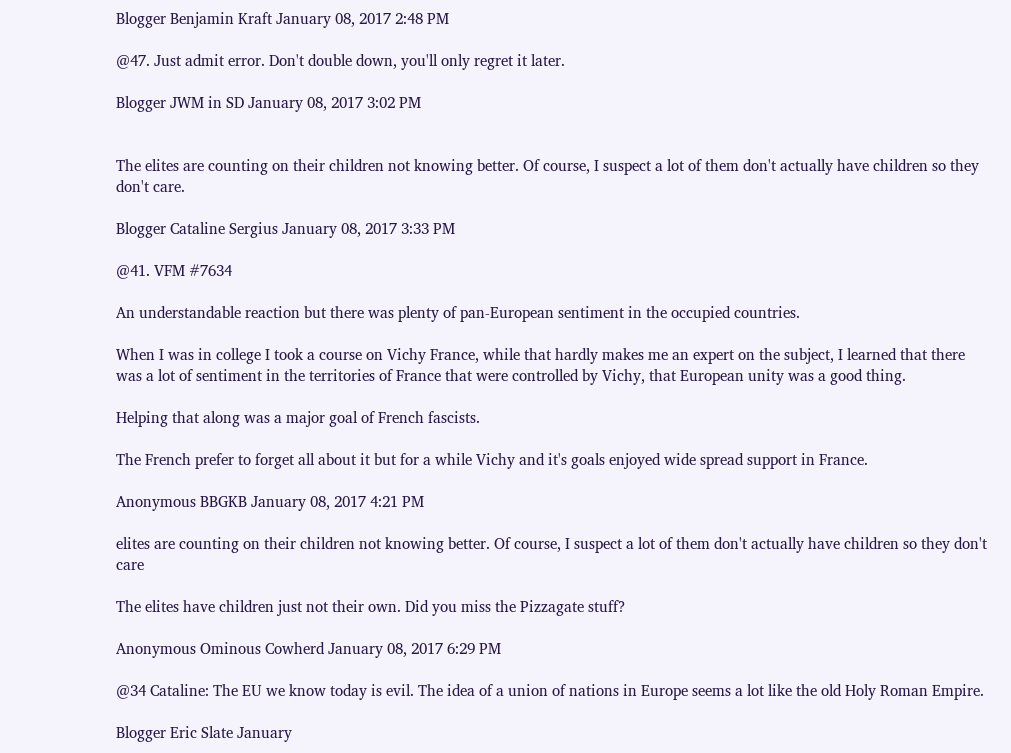Blogger Benjamin Kraft January 08, 2017 2:48 PM

@47. Just admit error. Don't double down, you'll only regret it later.

Blogger JWM in SD January 08, 2017 3:02 PM


The elites are counting on their children not knowing better. Of course, I suspect a lot of them don't actually have children so they don't care.

Blogger Cataline Sergius January 08, 2017 3:33 PM

@41. VFM #7634

An understandable reaction but there was plenty of pan-European sentiment in the occupied countries.

When I was in college I took a course on Vichy France, while that hardly makes me an expert on the subject, I learned that there was a lot of sentiment in the territories of France that were controlled by Vichy, that European unity was a good thing.

Helping that along was a major goal of French fascists.

The French prefer to forget all about it but for a while Vichy and it's goals enjoyed wide spread support in France.

Anonymous BBGKB January 08, 2017 4:21 PM

elites are counting on their children not knowing better. Of course, I suspect a lot of them don't actually have children so they don't care

The elites have children just not their own. Did you miss the Pizzagate stuff?

Anonymous Ominous Cowherd January 08, 2017 6:29 PM

@34 Cataline: The EU we know today is evil. The idea of a union of nations in Europe seems a lot like the old Holy Roman Empire.

Blogger Eric Slate January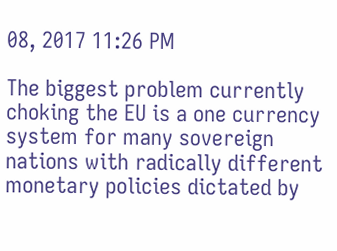08, 2017 11:26 PM

The biggest problem currently choking the EU is a one currency system for many sovereign nations with radically different monetary policies dictated by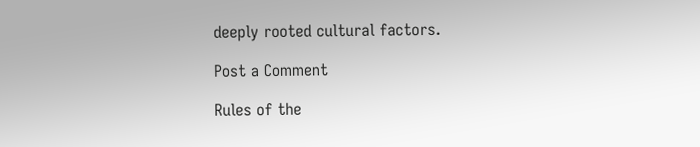deeply rooted cultural factors.

Post a Comment

Rules of the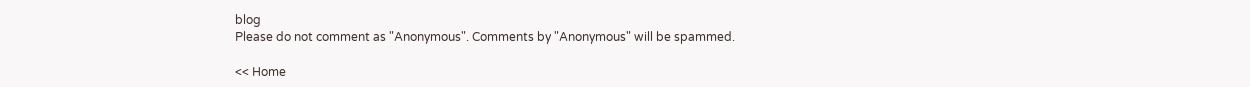blog
Please do not comment as "Anonymous". Comments by "Anonymous" will be spammed.

<< Home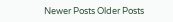Newer Posts Older Posts